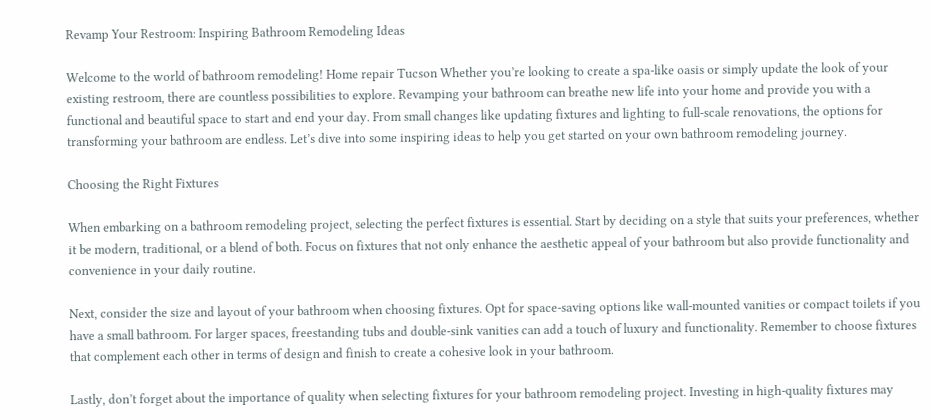Revamp Your Restroom: Inspiring Bathroom Remodeling Ideas

Welcome to the world of bathroom remodeling! Home repair Tucson Whether you’re looking to create a spa-like oasis or simply update the look of your existing restroom, there are countless possibilities to explore. Revamping your bathroom can breathe new life into your home and provide you with a functional and beautiful space to start and end your day. From small changes like updating fixtures and lighting to full-scale renovations, the options for transforming your bathroom are endless. Let’s dive into some inspiring ideas to help you get started on your own bathroom remodeling journey.

Choosing the Right Fixtures

When embarking on a bathroom remodeling project, selecting the perfect fixtures is essential. Start by deciding on a style that suits your preferences, whether it be modern, traditional, or a blend of both. Focus on fixtures that not only enhance the aesthetic appeal of your bathroom but also provide functionality and convenience in your daily routine.

Next, consider the size and layout of your bathroom when choosing fixtures. Opt for space-saving options like wall-mounted vanities or compact toilets if you have a small bathroom. For larger spaces, freestanding tubs and double-sink vanities can add a touch of luxury and functionality. Remember to choose fixtures that complement each other in terms of design and finish to create a cohesive look in your bathroom.

Lastly, don’t forget about the importance of quality when selecting fixtures for your bathroom remodeling project. Investing in high-quality fixtures may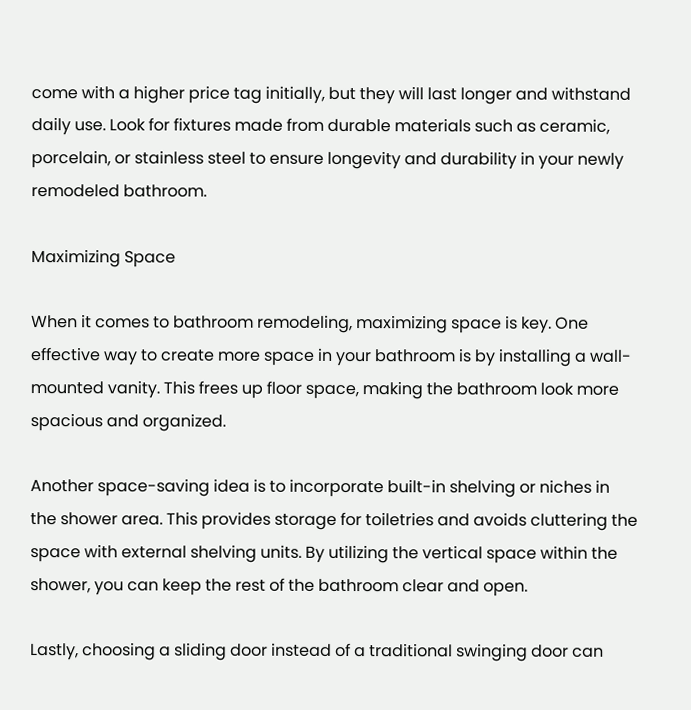come with a higher price tag initially, but they will last longer and withstand daily use. Look for fixtures made from durable materials such as ceramic, porcelain, or stainless steel to ensure longevity and durability in your newly remodeled bathroom.

Maximizing Space

When it comes to bathroom remodeling, maximizing space is key. One effective way to create more space in your bathroom is by installing a wall-mounted vanity. This frees up floor space, making the bathroom look more spacious and organized.

Another space-saving idea is to incorporate built-in shelving or niches in the shower area. This provides storage for toiletries and avoids cluttering the space with external shelving units. By utilizing the vertical space within the shower, you can keep the rest of the bathroom clear and open.

Lastly, choosing a sliding door instead of a traditional swinging door can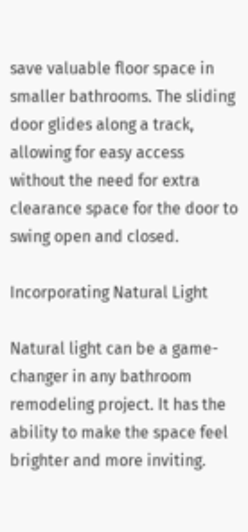save valuable floor space in smaller bathrooms. The sliding door glides along a track, allowing for easy access without the need for extra clearance space for the door to swing open and closed.

Incorporating Natural Light

Natural light can be a game-changer in any bathroom remodeling project. It has the ability to make the space feel brighter and more inviting.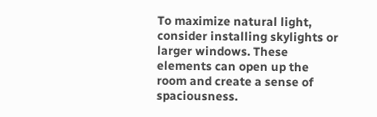To maximize natural light, consider installing skylights or larger windows. These elements can open up the room and create a sense of spaciousness.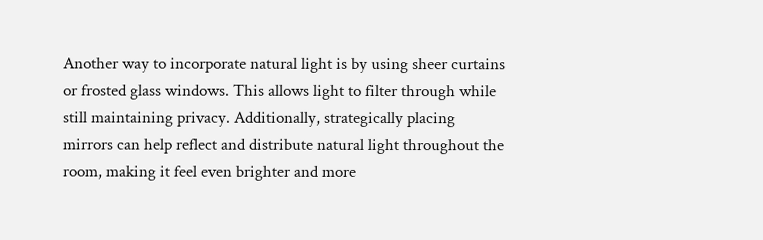Another way to incorporate natural light is by using sheer curtains or frosted glass windows. This allows light to filter through while still maintaining privacy. Additionally, strategically placing mirrors can help reflect and distribute natural light throughout the room, making it feel even brighter and more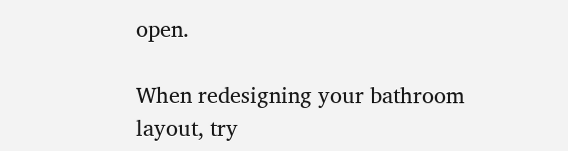open.

When redesigning your bathroom layout, try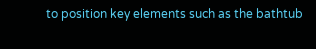to position key elements such as the bathtub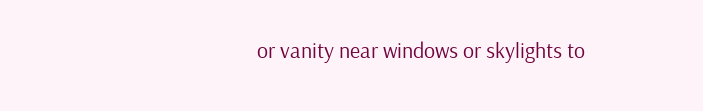or vanity near windows or skylights to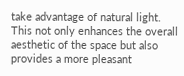take advantage of natural light. This not only enhances the overall aesthetic of the space but also provides a more pleasant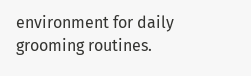environment for daily grooming routines.